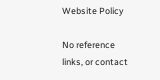Website Policy

No reference links, or contact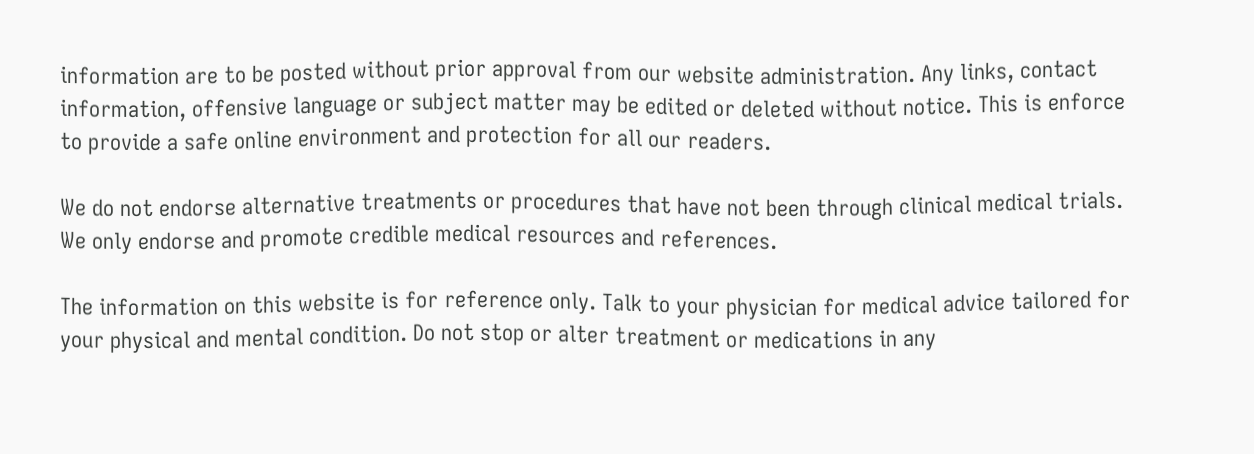information are to be posted without prior approval from our website administration. Any links, contact information, offensive language or subject matter may be edited or deleted without notice. This is enforce to provide a safe online environment and protection for all our readers.

We do not endorse alternative treatments or procedures that have not been through clinical medical trials. We only endorse and promote credible medical resources and references.

The information on this website is for reference only. Talk to your physician for medical advice tailored for your physical and mental condition. Do not stop or alter treatment or medications in any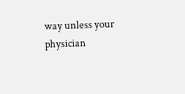way unless your physician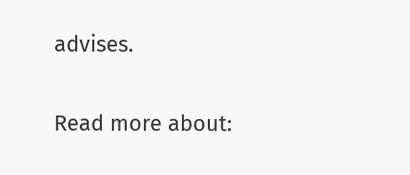advises.

Read more about: